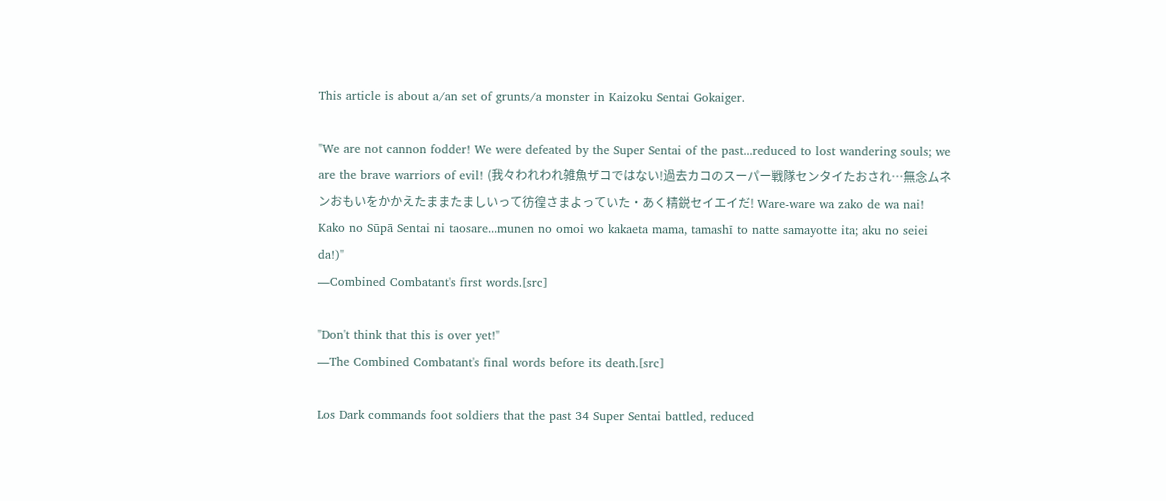This article is about a/an set of grunts/a monster in Kaizoku Sentai Gokaiger.

"We are not cannon fodder! We were defeated by the Super Sentai of the past...reduced to lost wandering souls; we are the brave warriors of evil! (我々われわれ雑魚ザコではない!過去カコのスーパー戦隊センタイたおされ…無念ムネンおもいをかかえたままたましいって彷徨さまよっていた・あく精鋭セイエイだ! Ware-ware wa zako de wa nai! Kako no Sūpā Sentai ni taosare...munen no omoi wo kakaeta mama, tamashī to natte samayotte ita; aku no seiei da!)"
―Combined Combatant's first words.[src]

"Don't think that this is over yet!"
―The Combined Combatant's final words before its death.[src]

Los Dark commands foot soldiers that the past 34 Super Sentai battled, reduced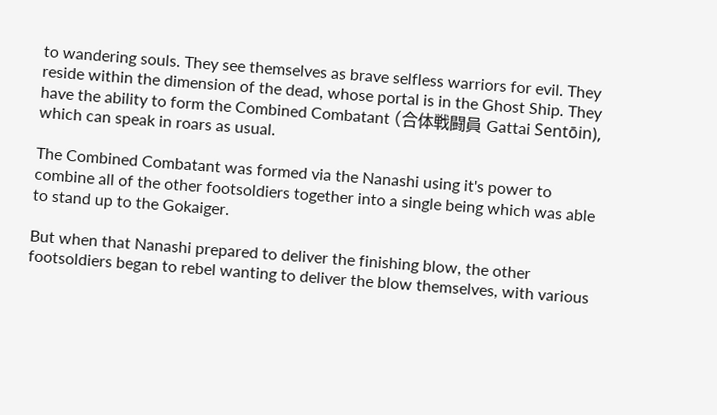to wandering souls. They see themselves as brave selfless warriors for evil. They reside within the dimension of the dead, whose portal is in the Ghost Ship. They have the ability to form the Combined Combatant (合体戦闘員 Gattai Sentōin), which can speak in roars as usual.

The Combined Combatant was formed via the Nanashi using it's power to combine all of the other footsoldiers together into a single being which was able to stand up to the Gokaiger.

But when that Nanashi prepared to deliver the finishing blow, the other footsoldiers began to rebel wanting to deliver the blow themselves, with various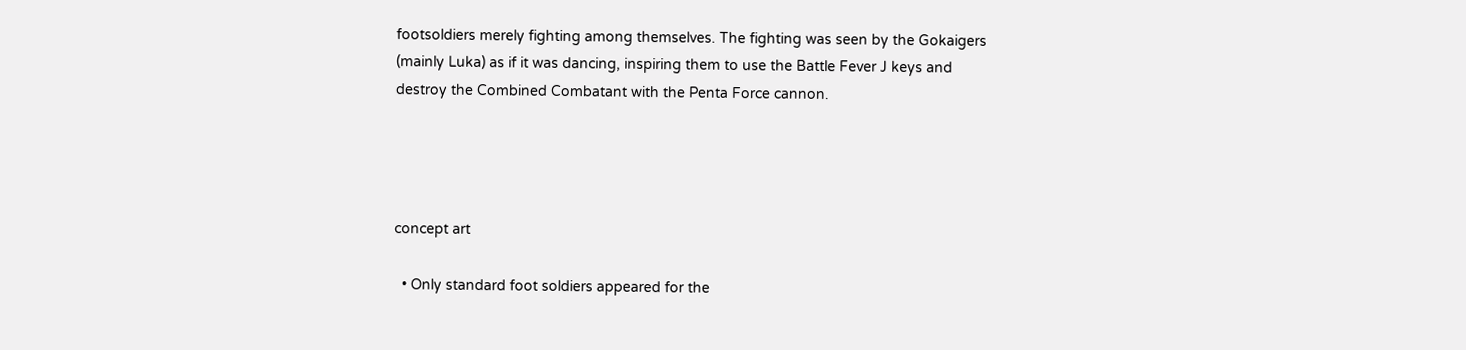footsoldiers merely fighting among themselves. The fighting was seen by the Gokaigers (mainly Luka) as if it was dancing, inspiring them to use the Battle Fever J keys and destroy the Combined Combatant with the Penta Force cannon.




concept art

  • Only standard foot soldiers appeared for the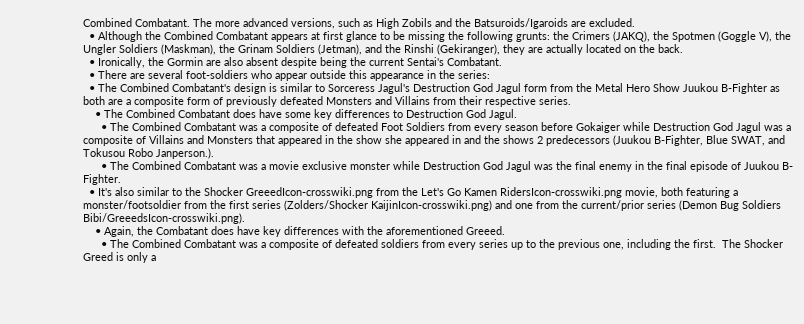Combined Combatant. The more advanced versions, such as High Zobils and the Batsuroids/Igaroids are excluded.
  • Although the Combined Combatant appears at first glance to be missing the following grunts: the Crimers (JAKQ), the Spotmen (Goggle V), the Ungler Soldiers (Maskman), the Grinam Soldiers (Jetman), and the Rinshi (Gekiranger), they are actually located on the back.
  • Ironically, the Gormin are also absent despite being the current Sentai's Combatant.
  • There are several foot-soldiers who appear outside this appearance in the series:
  • The Combined Combatant's design is similar to Sorceress Jagul's Destruction God Jagul form from the Metal Hero Show Juukou B-Fighter as both are a composite form of previously defeated Monsters and Villains from their respective series.
    • The Combined Combatant does have some key differences to Destruction God Jagul.
      • The Combined Combatant was a composite of defeated Foot Soldiers from every season before Gokaiger while Destruction God Jagul was a composite of Villains and Monsters that appeared in the show she appeared in and the shows 2 predecessors (Juukou B-Fighter, Blue SWAT, and Tokusou Robo Janperson.).
      • The Combined Combatant was a movie exclusive monster while Destruction God Jagul was the final enemy in the final episode of Juukou B-Fighter.
  • It's also similar to the Shocker GreeedIcon-crosswiki.png from the Let's Go Kamen RidersIcon-crosswiki.png movie, both featuring a monster/footsoldier from the first series (Zolders/Shocker KaijinIcon-crosswiki.png) and one from the current/prior series (Demon Bug Soldiers Bibi/GreeedsIcon-crosswiki.png).
    • Again, the Combatant does have key differences with the aforementioned Greeed.
      • The Combined Combatant was a composite of defeated soldiers from every series up to the previous one, including the first.  The Shocker Greed is only a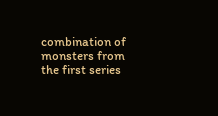combination of monsters from the first series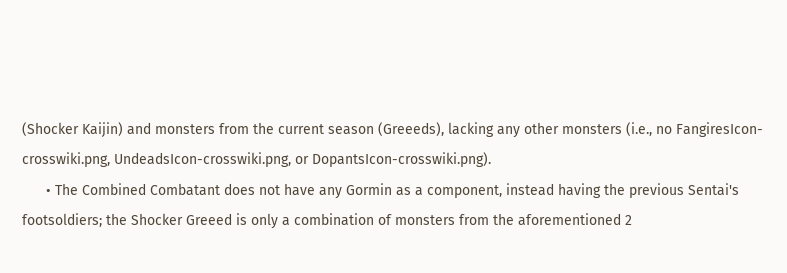(Shocker Kaijin) and monsters from the current season (Greeeds), lacking any other monsters (i.e., no FangiresIcon-crosswiki.png, UndeadsIcon-crosswiki.png, or DopantsIcon-crosswiki.png).
      • The Combined Combatant does not have any Gormin as a component, instead having the previous Sentai's footsoldiers; the Shocker Greeed is only a combination of monsters from the aforementioned 2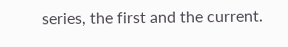series, the first and the current.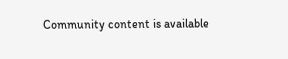Community content is available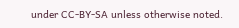under CC-BY-SA unless otherwise noted.